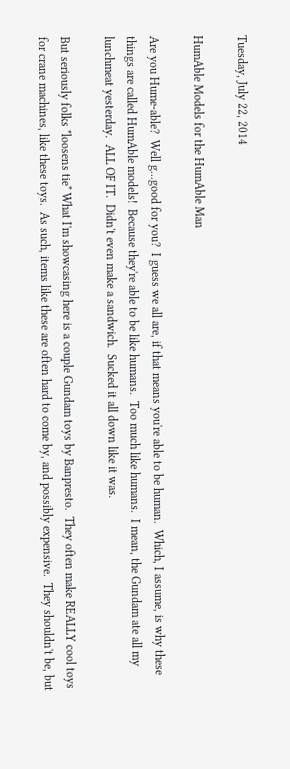Tuesday, July 22, 2014

HumAble Models for the HumAble Man

Are you Hume-able?  Well g...good for you?  I guess we all are, if that means you're able to be human.  Which, I assume, is why these things are called HumAble models!  Because they're able to be like humans.  Too much like humans.  I mean, the Gundam ate all my lunchmeat yesterday.  ALL OF IT.  Didn't even make a sandwich.  Sucked it all down like it was.

But seriously folks *loosens tie* What I'm showcasing here is a couple Gundam toys by Banpresto.  They often make REALLY cool toys for crane machines, like these toys.  As such, items like these are often hard to come by, and possibly expensive.  They shouldn't be, but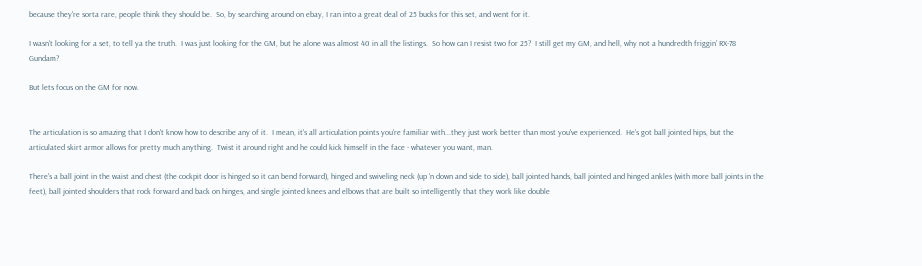because they're sorta rare, people think they should be.  So, by searching around on ebay, I ran into a great deal of 25 bucks for this set, and went for it.

I wasn't looking for a set, to tell ya the truth.  I was just looking for the GM, but he alone was almost 40 in all the listings.  So how can I resist two for 25?  I still get my GM, and hell, why not a hundredth friggin' RX-78 Gundam?

But lets focus on the GM for now.


The articulation is so amazing that I don't know how to describe any of it.  I mean, it's all articulation points you're familiar with...they just work better than most you've experienced.  He's got ball jointed hips, but the articulated skirt armor allows for pretty much anything.  Twist it around right and he could kick himself in the face - whatever you want, man.

There's a ball joint in the waist and chest (the cockpit door is hinged so it can bend forward), hinged and swiveling neck (up 'n down and side to side), ball jointed hands, ball jointed and hinged ankles (with more ball joints in the feet), ball jointed shoulders that rock forward and back on hinges, and single jointed knees and elbows that are built so intelligently that they work like double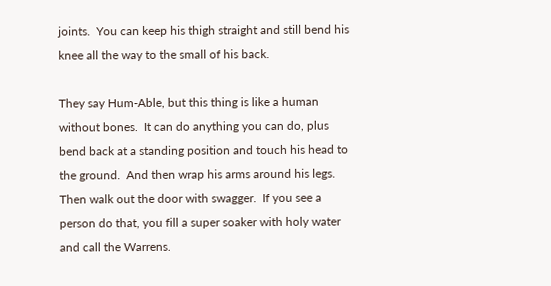joints.  You can keep his thigh straight and still bend his knee all the way to the small of his back.

They say Hum-Able, but this thing is like a human without bones.  It can do anything you can do, plus bend back at a standing position and touch his head to the ground.  And then wrap his arms around his legs.  Then walk out the door with swagger.  If you see a person do that, you fill a super soaker with holy water and call the Warrens.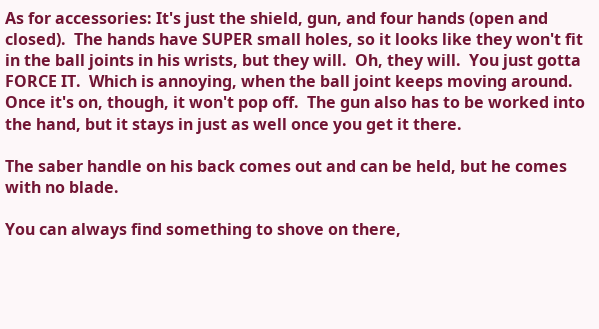As for accessories: It's just the shield, gun, and four hands (open and closed).  The hands have SUPER small holes, so it looks like they won't fit in the ball joints in his wrists, but they will.  Oh, they will.  You just gotta FORCE IT.  Which is annoying, when the ball joint keeps moving around.  Once it's on, though, it won't pop off.  The gun also has to be worked into the hand, but it stays in just as well once you get it there.

The saber handle on his back comes out and can be held, but he comes with no blade.

You can always find something to shove on there,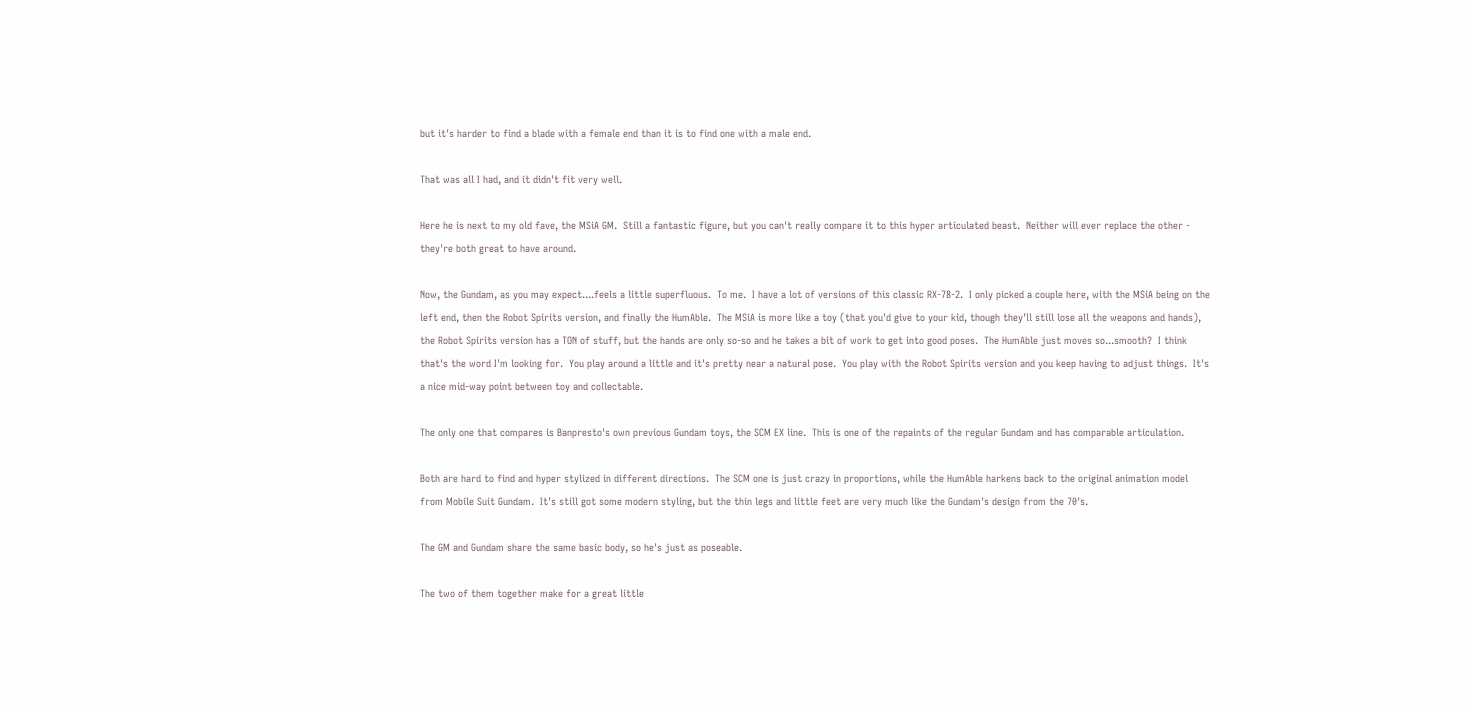but it's harder to find a blade with a female end than it is to find one with a male end.

That was all I had, and it didn't fit very well.

Here he is next to my old fave, the MSiA GM.  Still a fantastic figure, but you can't really compare it to this hyper articulated beast.  Neither will ever replace the other - they're both great to have around.

Now, the Gundam, as you may expect....feels a little superfluous.  To me.  I have a lot of versions of this classic RX-78-2.  I only picked a couple here, with the MSiA being on the left end, then the Robot Spirits version, and finally the HumAble.  The MSiA is more like a toy (that you'd give to your kid, though they'll still lose all the weapons and hands), the Robot Spirits version has a TON of stuff, but the hands are only so-so and he takes a bit of work to get into good poses.  The HumAble just moves so...smooth?  I think that's the word I'm looking for.  You play around a little and it's pretty near a natural pose.  You play with the Robot Spirits version and you keep having to adjust things.  It's a nice mid-way point between toy and collectable.

The only one that compares is Banpresto's own previous Gundam toys, the SCM EX line.  This is one of the repaints of the regular Gundam and has comparable articulation.

Both are hard to find and hyper stylized in different directions.  The SCM one is just crazy in proportions, while the HumAble harkens back to the original animation model from Mobile Suit Gundam.  It's still got some modern styling, but the thin legs and little feet are very much like the Gundam's design from the 70's.

The GM and Gundam share the same basic body, so he's just as poseable.

The two of them together make for a great little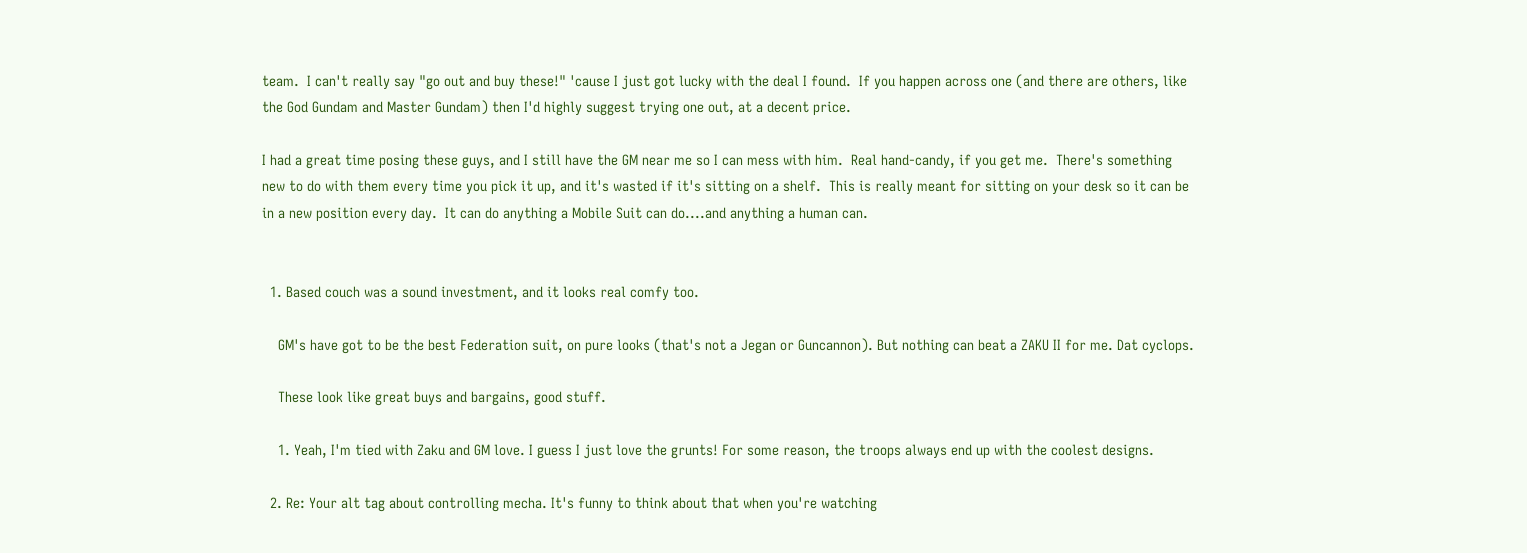team.  I can't really say "go out and buy these!" 'cause I just got lucky with the deal I found.  If you happen across one (and there are others, like the God Gundam and Master Gundam) then I'd highly suggest trying one out, at a decent price.

I had a great time posing these guys, and I still have the GM near me so I can mess with him.  Real hand-candy, if you get me.  There's something new to do with them every time you pick it up, and it's wasted if it's sitting on a shelf.  This is really meant for sitting on your desk so it can be in a new position every day.  It can do anything a Mobile Suit can do....and anything a human can.


  1. Based couch was a sound investment, and it looks real comfy too.

    GM's have got to be the best Federation suit, on pure looks (that's not a Jegan or Guncannon). But nothing can beat a ZAKU II for me. Dat cyclops.

    These look like great buys and bargains, good stuff.

    1. Yeah, I'm tied with Zaku and GM love. I guess I just love the grunts! For some reason, the troops always end up with the coolest designs.

  2. Re: Your alt tag about controlling mecha. It's funny to think about that when you're watching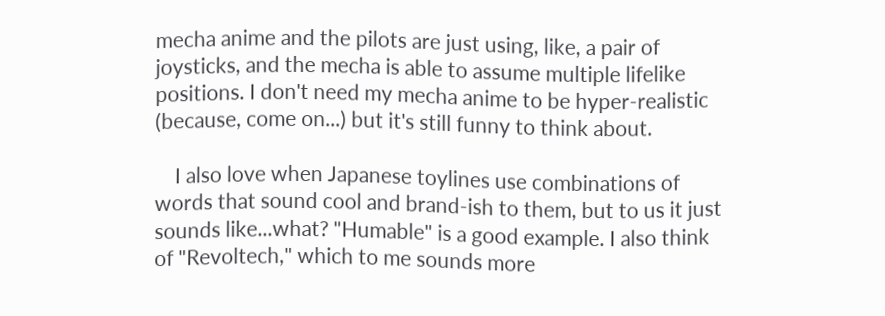mecha anime and the pilots are just using, like, a pair of joysticks, and the mecha is able to assume multiple lifelike positions. I don't need my mecha anime to be hyper-realistic (because, come on...) but it's still funny to think about.

    I also love when Japanese toylines use combinations of words that sound cool and brand-ish to them, but to us it just sounds like...what? "Humable" is a good example. I also think of "Revoltech," which to me sounds more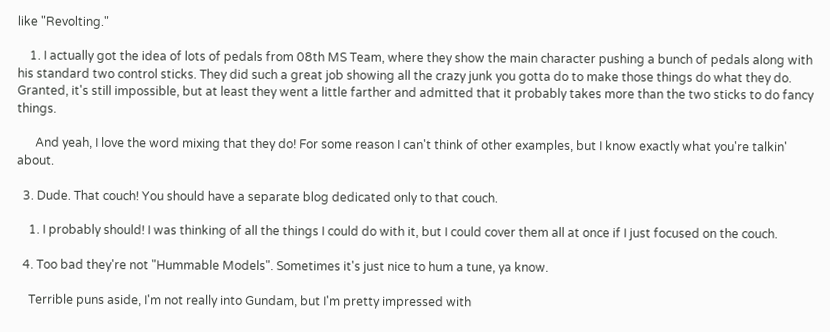like "Revolting."

    1. I actually got the idea of lots of pedals from 08th MS Team, where they show the main character pushing a bunch of pedals along with his standard two control sticks. They did such a great job showing all the crazy junk you gotta do to make those things do what they do. Granted, it's still impossible, but at least they went a little farther and admitted that it probably takes more than the two sticks to do fancy things.

      And yeah, I love the word mixing that they do! For some reason I can't think of other examples, but I know exactly what you're talkin' about.

  3. Dude. That couch! You should have a separate blog dedicated only to that couch.

    1. I probably should! I was thinking of all the things I could do with it, but I could cover them all at once if I just focused on the couch.

  4. Too bad they're not "Hummable Models". Sometimes it's just nice to hum a tune, ya know.

    Terrible puns aside, I'm not really into Gundam, but I'm pretty impressed with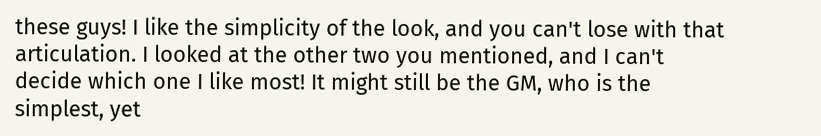these guys! I like the simplicity of the look, and you can't lose with that articulation. I looked at the other two you mentioned, and I can't decide which one I like most! It might still be the GM, who is the simplest, yet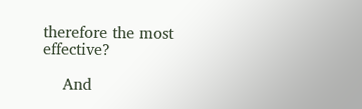therefore the most effective?

    And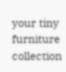your tiny furniture collection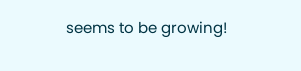seems to be growing!